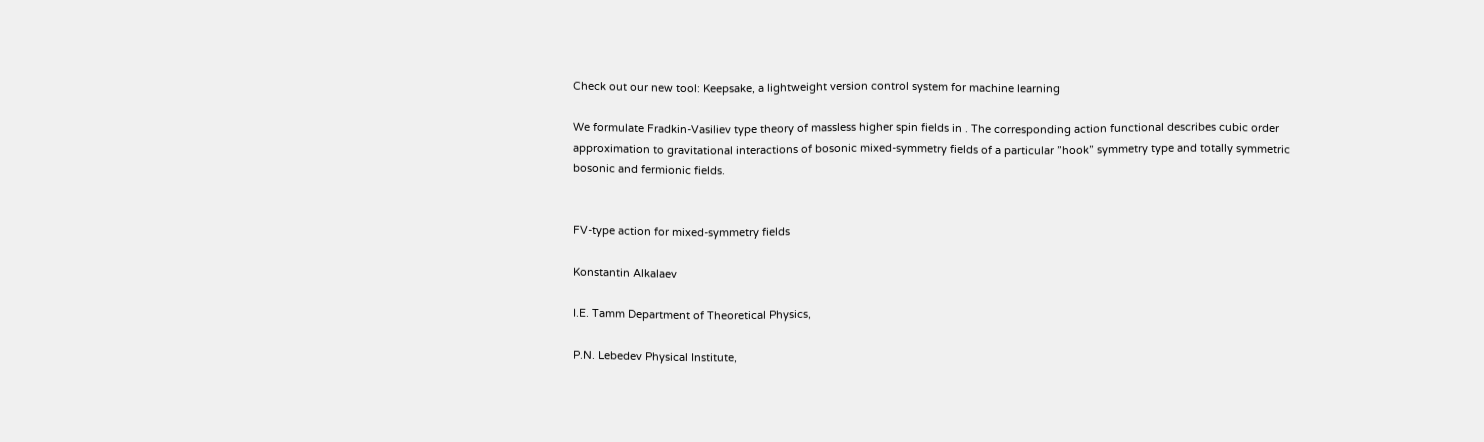Check out our new tool: Keepsake, a lightweight version control system for machine learning

We formulate Fradkin-Vasiliev type theory of massless higher spin fields in . The corresponding action functional describes cubic order approximation to gravitational interactions of bosonic mixed-symmetry fields of a particular ”hook” symmetry type and totally symmetric bosonic and fermionic fields.


FV-type action for mixed-symmetry fields

Konstantin Alkalaev

I.E. Tamm Department of Theoretical Physics,

P.N. Lebedev Physical Institute,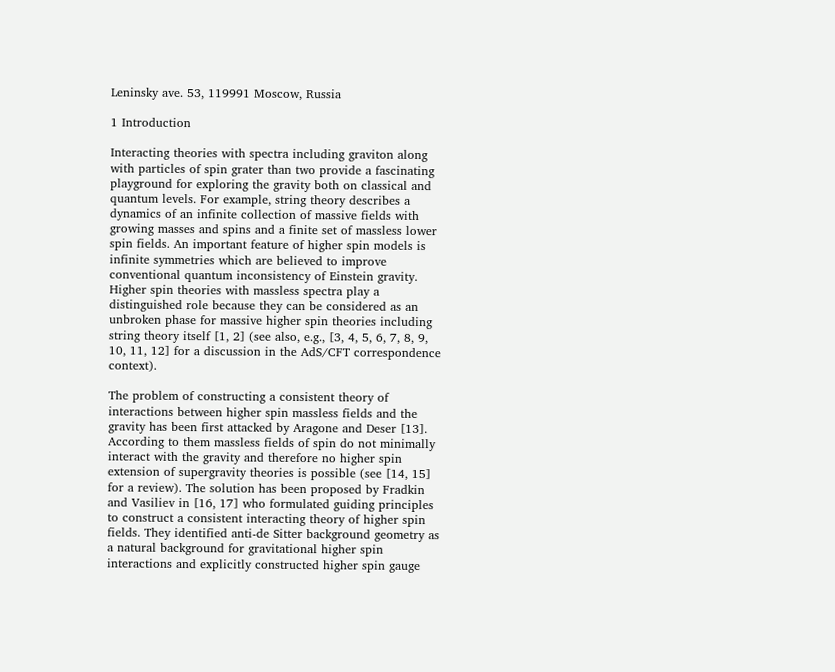Leninsky ave. 53, 119991 Moscow, Russia

1 Introduction

Interacting theories with spectra including graviton along with particles of spin grater than two provide a fascinating playground for exploring the gravity both on classical and quantum levels. For example, string theory describes a dynamics of an infinite collection of massive fields with growing masses and spins and a finite set of massless lower spin fields. An important feature of higher spin models is infinite symmetries which are believed to improve conventional quantum inconsistency of Einstein gravity. Higher spin theories with massless spectra play a distinguished role because they can be considered as an unbroken phase for massive higher spin theories including string theory itself [1, 2] (see also, e.g., [3, 4, 5, 6, 7, 8, 9, 10, 11, 12] for a discussion in the AdS/CFT correspondence context).

The problem of constructing a consistent theory of interactions between higher spin massless fields and the gravity has been first attacked by Aragone and Deser [13]. According to them massless fields of spin do not minimally interact with the gravity and therefore no higher spin extension of supergravity theories is possible (see [14, 15] for a review). The solution has been proposed by Fradkin and Vasiliev in [16, 17] who formulated guiding principles to construct a consistent interacting theory of higher spin fields. They identified anti-de Sitter background geometry as a natural background for gravitational higher spin interactions and explicitly constructed higher spin gauge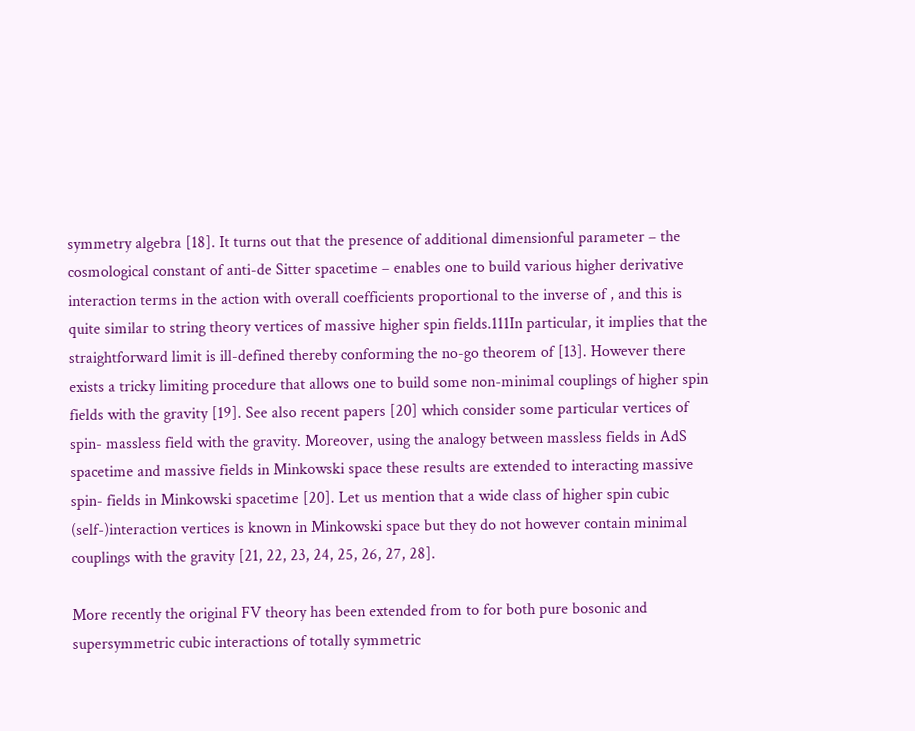symmetry algebra [18]. It turns out that the presence of additional dimensionful parameter – the cosmological constant of anti-de Sitter spacetime – enables one to build various higher derivative interaction terms in the action with overall coefficients proportional to the inverse of , and this is quite similar to string theory vertices of massive higher spin fields.111In particular, it implies that the straightforward limit is ill-defined thereby conforming the no-go theorem of [13]. However there exists a tricky limiting procedure that allows one to build some non-minimal couplings of higher spin fields with the gravity [19]. See also recent papers [20] which consider some particular vertices of spin- massless field with the gravity. Moreover, using the analogy between massless fields in AdS spacetime and massive fields in Minkowski space these results are extended to interacting massive spin- fields in Minkowski spacetime [20]. Let us mention that a wide class of higher spin cubic (self-)interaction vertices is known in Minkowski space but they do not however contain minimal couplings with the gravity [21, 22, 23, 24, 25, 26, 27, 28].

More recently the original FV theory has been extended from to for both pure bosonic and supersymmetric cubic interactions of totally symmetric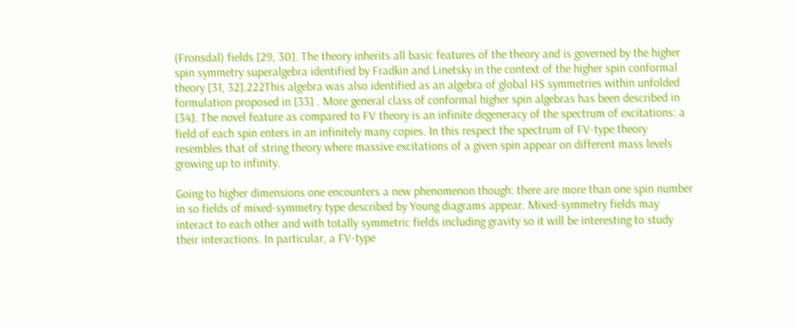(Fronsdal) fields [29, 30]. The theory inherits all basic features of the theory and is governed by the higher spin symmetry superalgebra identified by Fradkin and Linetsky in the context of the higher spin conformal theory [31, 32].222This algebra was also identified as an algebra of global HS symmetries within unfolded formulation proposed in [33] . More general class of conformal higher spin algebras has been described in [34]. The novel feature as compared to FV theory is an infinite degeneracy of the spectrum of excitations: a field of each spin enters in an infinitely many copies. In this respect the spectrum of FV-type theory resembles that of string theory where massive excitations of a given spin appear on different mass levels growing up to infinity.

Going to higher dimensions one encounters a new phenomenon though: there are more than one spin number in so fields of mixed-symmetry type described by Young diagrams appear. Mixed-symmetry fields may interact to each other and with totally symmetric fields including gravity so it will be interesting to study their interactions. In particular, a FV-type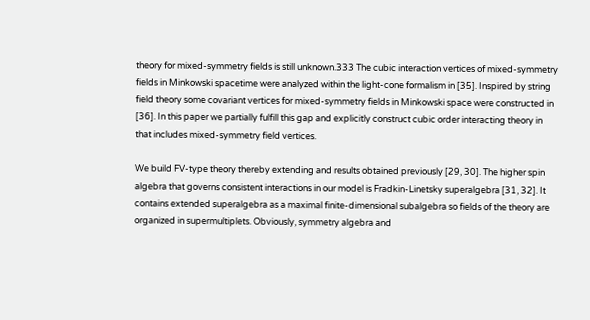theory for mixed-symmetry fields is still unknown.333 The cubic interaction vertices of mixed-symmetry fields in Minkowski spacetime were analyzed within the light-cone formalism in [35]. Inspired by string field theory some covariant vertices for mixed-symmetry fields in Minkowski space were constructed in [36]. In this paper we partially fulfill this gap and explicitly construct cubic order interacting theory in that includes mixed-symmetry field vertices.

We build FV-type theory thereby extending and results obtained previously [29, 30]. The higher spin algebra that governs consistent interactions in our model is Fradkin-Linetsky superalgebra [31, 32]. It contains extended superalgebra as a maximal finite-dimensional subalgebra so fields of the theory are organized in supermultiplets. Obviously, symmetry algebra and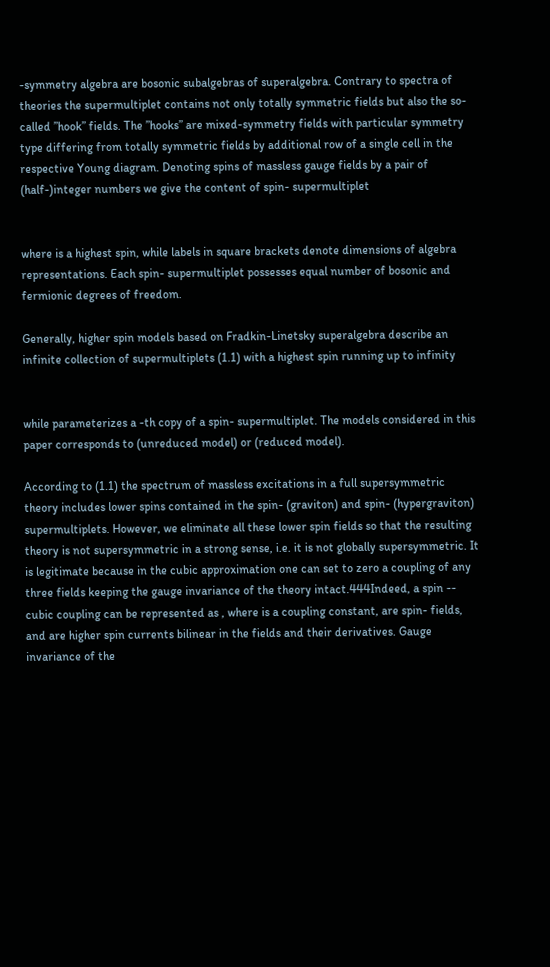-symmetry algebra are bosonic subalgebras of superalgebra. Contrary to spectra of theories the supermultiplet contains not only totally symmetric fields but also the so-called ”hook” fields. The ”hooks” are mixed-symmetry fields with particular symmetry type differing from totally symmetric fields by additional row of a single cell in the respective Young diagram. Denoting spins of massless gauge fields by a pair of (half-)integer numbers we give the content of spin- supermultiplet


where is a highest spin, while labels in square brackets denote dimensions of algebra representations. Each spin- supermultiplet possesses equal number of bosonic and fermionic degrees of freedom.

Generally, higher spin models based on Fradkin-Linetsky superalgebra describe an infinite collection of supermultiplets (1.1) with a highest spin running up to infinity


while parameterizes a -th copy of a spin- supermultiplet. The models considered in this paper corresponds to (unreduced model) or (reduced model).

According to (1.1) the spectrum of massless excitations in a full supersymmetric theory includes lower spins contained in the spin- (graviton) and spin- (hypergraviton) supermultiplets. However, we eliminate all these lower spin fields so that the resulting theory is not supersymmetric in a strong sense, i.e. it is not globally supersymmetric. It is legitimate because in the cubic approximation one can set to zero a coupling of any three fields keeping the gauge invariance of the theory intact.444Indeed, a spin -- cubic coupling can be represented as , where is a coupling constant, are spin- fields, and are higher spin currents bilinear in the fields and their derivatives. Gauge invariance of the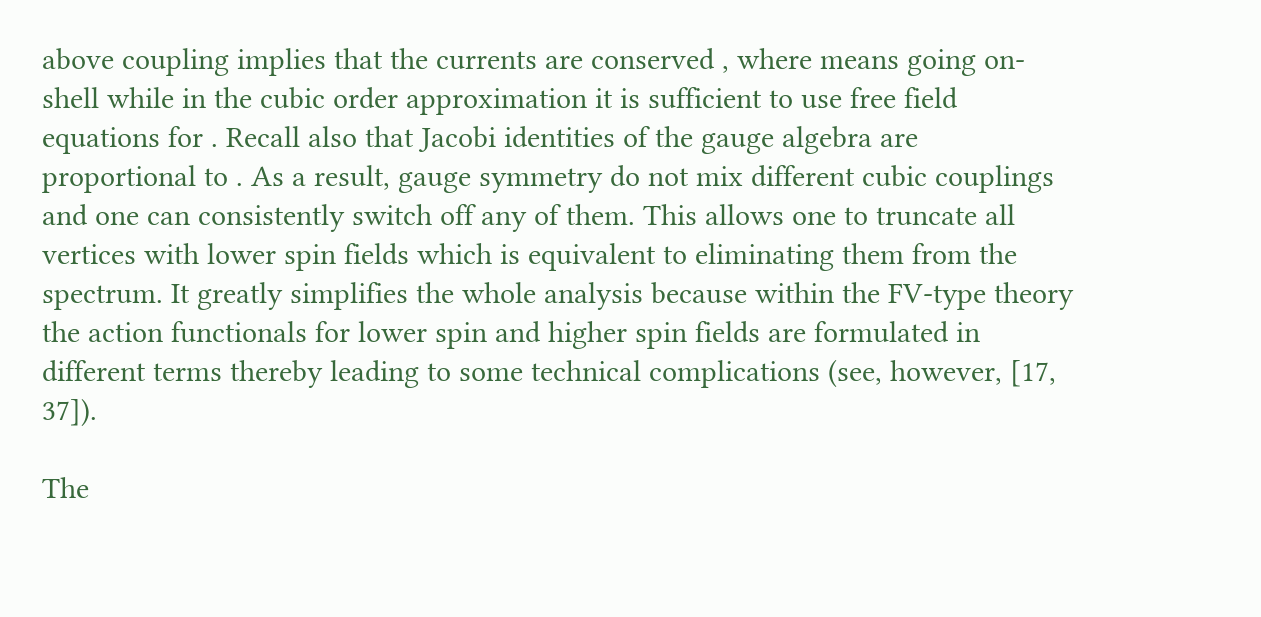above coupling implies that the currents are conserved , where means going on-shell while in the cubic order approximation it is sufficient to use free field equations for . Recall also that Jacobi identities of the gauge algebra are proportional to . As a result, gauge symmetry do not mix different cubic couplings and one can consistently switch off any of them. This allows one to truncate all vertices with lower spin fields which is equivalent to eliminating them from the spectrum. It greatly simplifies the whole analysis because within the FV-type theory the action functionals for lower spin and higher spin fields are formulated in different terms thereby leading to some technical complications (see, however, [17, 37]).

The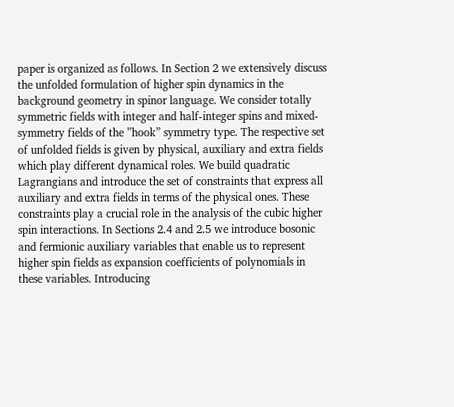paper is organized as follows. In Section 2 we extensively discuss the unfolded formulation of higher spin dynamics in the background geometry in spinor language. We consider totally symmetric fields with integer and half-integer spins and mixed-symmetry fields of the ”hook” symmetry type. The respective set of unfolded fields is given by physical, auxiliary and extra fields which play different dynamical roles. We build quadratic Lagrangians and introduce the set of constraints that express all auxiliary and extra fields in terms of the physical ones. These constraints play a crucial role in the analysis of the cubic higher spin interactions. In Sections 2.4 and 2.5 we introduce bosonic and fermionic auxiliary variables that enable us to represent higher spin fields as expansion coefficients of polynomials in these variables. Introducing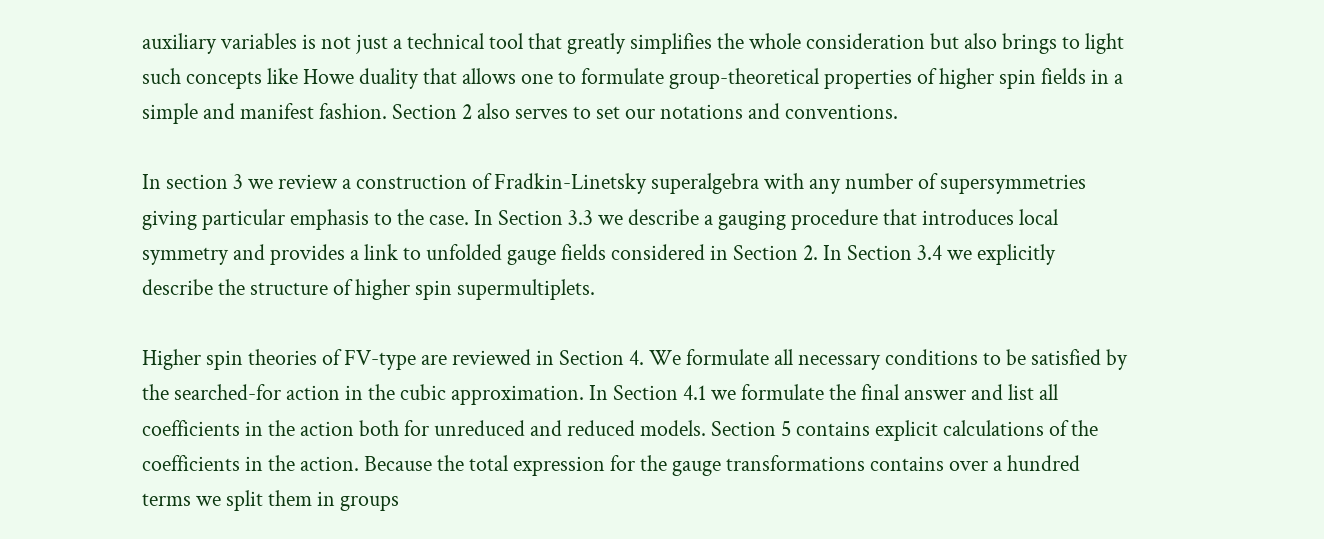auxiliary variables is not just a technical tool that greatly simplifies the whole consideration but also brings to light such concepts like Howe duality that allows one to formulate group-theoretical properties of higher spin fields in a simple and manifest fashion. Section 2 also serves to set our notations and conventions.

In section 3 we review a construction of Fradkin-Linetsky superalgebra with any number of supersymmetries giving particular emphasis to the case. In Section 3.3 we describe a gauging procedure that introduces local symmetry and provides a link to unfolded gauge fields considered in Section 2. In Section 3.4 we explicitly describe the structure of higher spin supermultiplets.

Higher spin theories of FV-type are reviewed in Section 4. We formulate all necessary conditions to be satisfied by the searched-for action in the cubic approximation. In Section 4.1 we formulate the final answer and list all coefficients in the action both for unreduced and reduced models. Section 5 contains explicit calculations of the coefficients in the action. Because the total expression for the gauge transformations contains over a hundred terms we split them in groups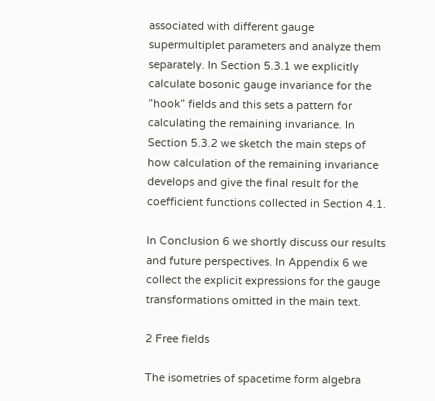associated with different gauge supermultiplet parameters and analyze them separately. In Section 5.3.1 we explicitly calculate bosonic gauge invariance for the ”hook” fields and this sets a pattern for calculating the remaining invariance. In Section 5.3.2 we sketch the main steps of how calculation of the remaining invariance develops and give the final result for the coefficient functions collected in Section 4.1.

In Conclusion 6 we shortly discuss our results and future perspectives. In Appendix 6 we collect the explicit expressions for the gauge transformations omitted in the main text.

2 Free fields

The isometries of spacetime form algebra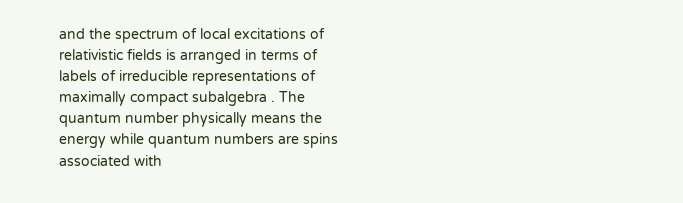and the spectrum of local excitations of relativistic fields is arranged in terms of labels of irreducible representations of maximally compact subalgebra . The quantum number physically means the energy while quantum numbers are spins associated with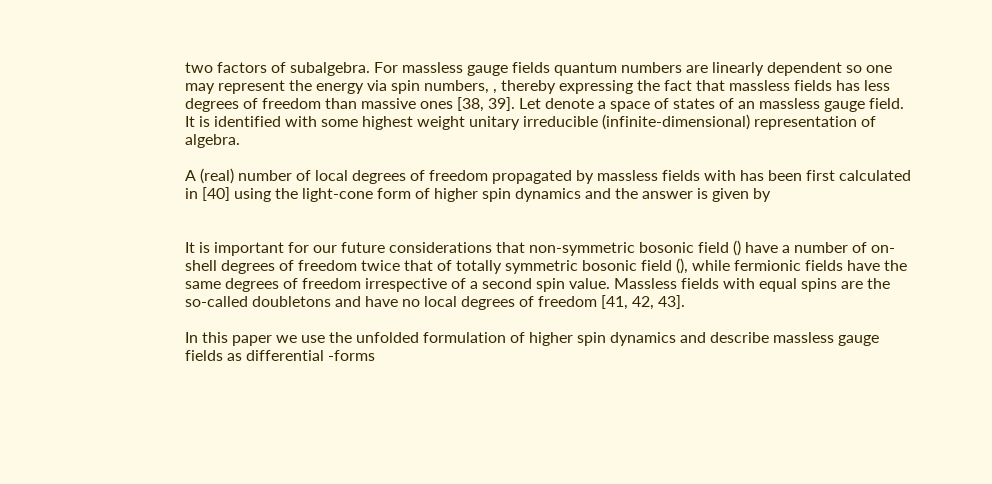two factors of subalgebra. For massless gauge fields quantum numbers are linearly dependent so one may represent the energy via spin numbers, , thereby expressing the fact that massless fields has less degrees of freedom than massive ones [38, 39]. Let denote a space of states of an massless gauge field. It is identified with some highest weight unitary irreducible (infinite-dimensional) representation of algebra.

A (real) number of local degrees of freedom propagated by massless fields with has been first calculated in [40] using the light-cone form of higher spin dynamics and the answer is given by


It is important for our future considerations that non-symmetric bosonic field () have a number of on-shell degrees of freedom twice that of totally symmetric bosonic field (), while fermionic fields have the same degrees of freedom irrespective of a second spin value. Massless fields with equal spins are the so-called doubletons and have no local degrees of freedom [41, 42, 43].

In this paper we use the unfolded formulation of higher spin dynamics and describe massless gauge fields as differential -forms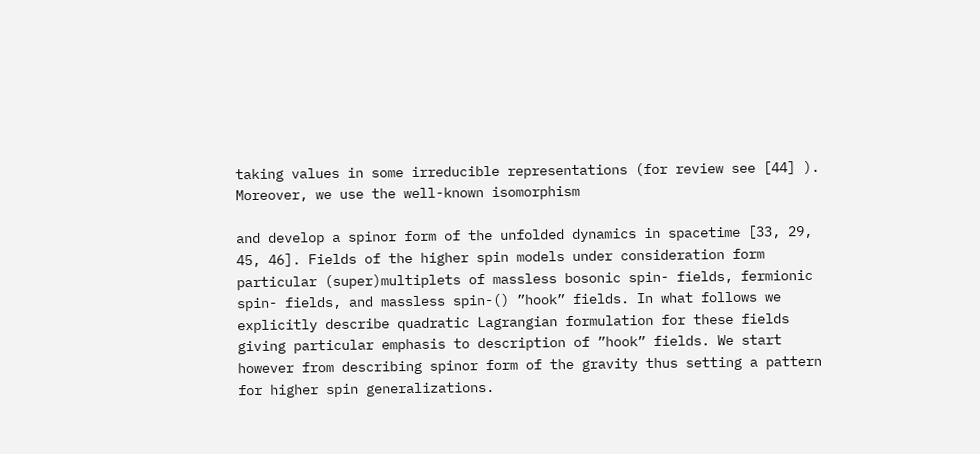taking values in some irreducible representations (for review see [44] ). Moreover, we use the well-known isomorphism

and develop a spinor form of the unfolded dynamics in spacetime [33, 29, 45, 46]. Fields of the higher spin models under consideration form particular (super)multiplets of massless bosonic spin- fields, fermionic spin- fields, and massless spin-() ”hook” fields. In what follows we explicitly describe quadratic Lagrangian formulation for these fields giving particular emphasis to description of ”hook” fields. We start however from describing spinor form of the gravity thus setting a pattern for higher spin generalizations.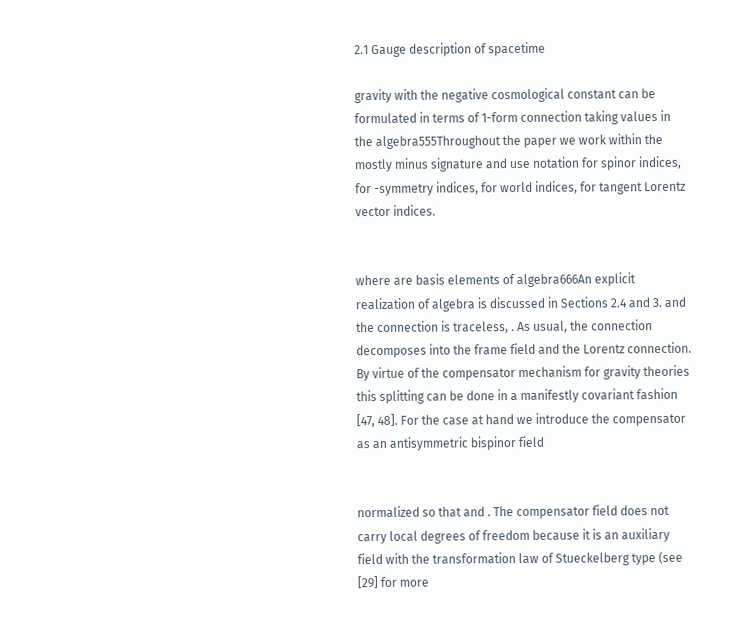2.1 Gauge description of spacetime

gravity with the negative cosmological constant can be formulated in terms of 1-form connection taking values in the algebra555Throughout the paper we work within the mostly minus signature and use notation for spinor indices, for -symmetry indices, for world indices, for tangent Lorentz vector indices.


where are basis elements of algebra666An explicit realization of algebra is discussed in Sections 2.4 and 3. and the connection is traceless, . As usual, the connection decomposes into the frame field and the Lorentz connection. By virtue of the compensator mechanism for gravity theories this splitting can be done in a manifestly covariant fashion [47, 48]. For the case at hand we introduce the compensator as an antisymmetric bispinor field


normalized so that and . The compensator field does not carry local degrees of freedom because it is an auxiliary field with the transformation law of Stueckelberg type (see [29] for more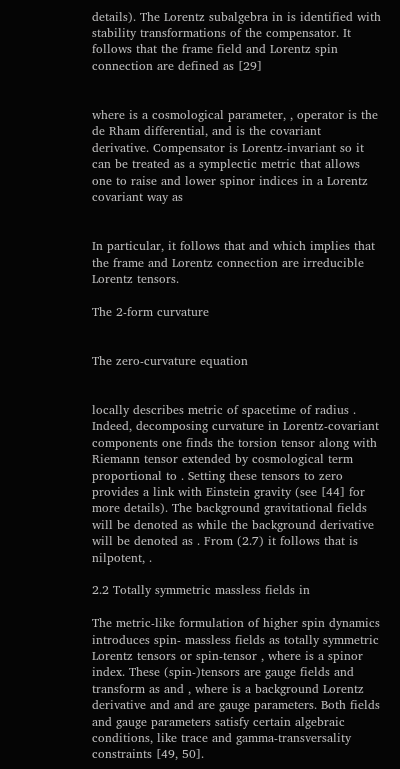details). The Lorentz subalgebra in is identified with stability transformations of the compensator. It follows that the frame field and Lorentz spin connection are defined as [29]


where is a cosmological parameter, , operator is the de Rham differential, and is the covariant derivative. Compensator is Lorentz-invariant so it can be treated as a symplectic metric that allows one to raise and lower spinor indices in a Lorentz covariant way as


In particular, it follows that and which implies that the frame and Lorentz connection are irreducible Lorentz tensors.

The 2-form curvature


The zero-curvature equation


locally describes metric of spacetime of radius . Indeed, decomposing curvature in Lorentz-covariant components one finds the torsion tensor along with Riemann tensor extended by cosmological term proportional to . Setting these tensors to zero provides a link with Einstein gravity (see [44] for more details). The background gravitational fields will be denoted as while the background derivative will be denoted as . From (2.7) it follows that is nilpotent, .

2.2 Totally symmetric massless fields in

The metric-like formulation of higher spin dynamics introduces spin- massless fields as totally symmetric Lorentz tensors or spin-tensor , where is a spinor index. These (spin-)tensors are gauge fields and transform as and , where is a background Lorentz derivative and and are gauge parameters. Both fields and gauge parameters satisfy certain algebraic conditions, like trace and gamma-transversality constraints [49, 50].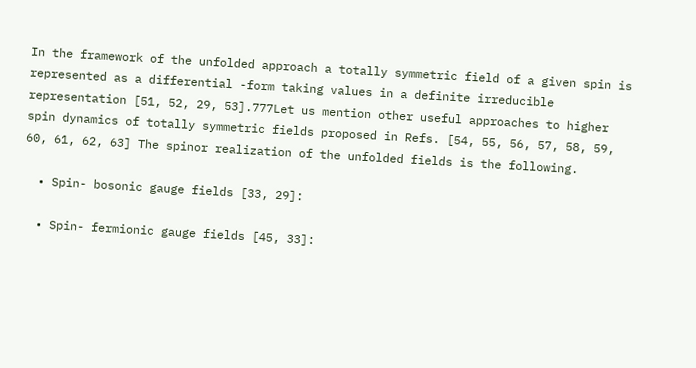In the framework of the unfolded approach a totally symmetric field of a given spin is represented as a differential -form taking values in a definite irreducible representation [51, 52, 29, 53].777Let us mention other useful approaches to higher spin dynamics of totally symmetric fields proposed in Refs. [54, 55, 56, 57, 58, 59, 60, 61, 62, 63] The spinor realization of the unfolded fields is the following.

  • Spin- bosonic gauge fields [33, 29]:

  • Spin- fermionic gauge fields [45, 33]: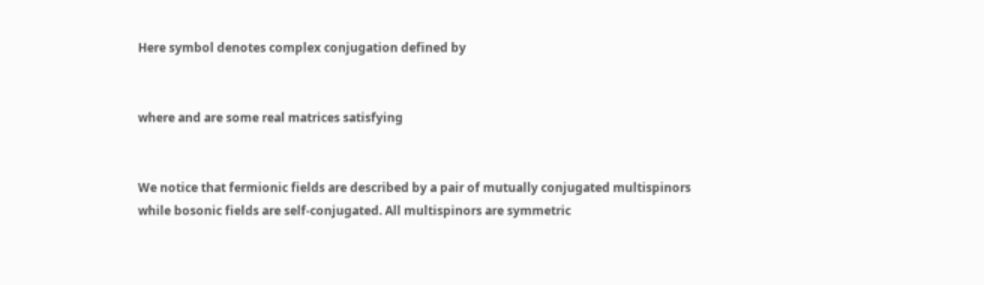Here symbol denotes complex conjugation defined by


where and are some real matrices satisfying


We notice that fermionic fields are described by a pair of mutually conjugated multispinors while bosonic fields are self-conjugated. All multispinors are symmetric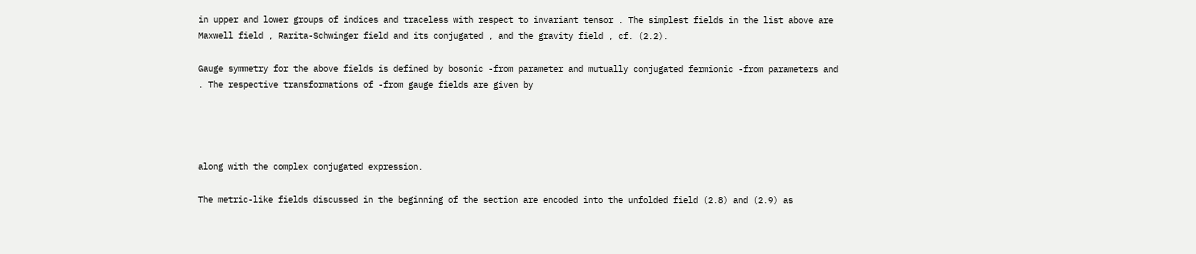in upper and lower groups of indices and traceless with respect to invariant tensor . The simplest fields in the list above are Maxwell field , Rarita-Schwinger field and its conjugated , and the gravity field , cf. (2.2).

Gauge symmetry for the above fields is defined by bosonic -from parameter and mutually conjugated fermionic -from parameters and . The respective transformations of -from gauge fields are given by




along with the complex conjugated expression.

The metric-like fields discussed in the beginning of the section are encoded into the unfolded field (2.8) and (2.9) as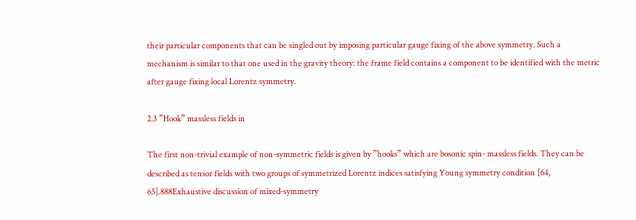their particular components that can be singled out by imposing particular gauge fixing of the above symmetry. Such a mechanism is similar to that one used in the gravity theory: the frame field contains a component to be identified with the metric after gauge fixing local Lorentz symmetry.

2.3 ”Hook” massless fields in

The first non-trivial example of non-symmetric fields is given by ”hooks” which are bosonic spin- massless fields. They can be described as tensor fields with two groups of symmetrized Lorentz indices satisfying Young symmetry condition [64, 65].888Exhaustive discussion of mixed-symmetry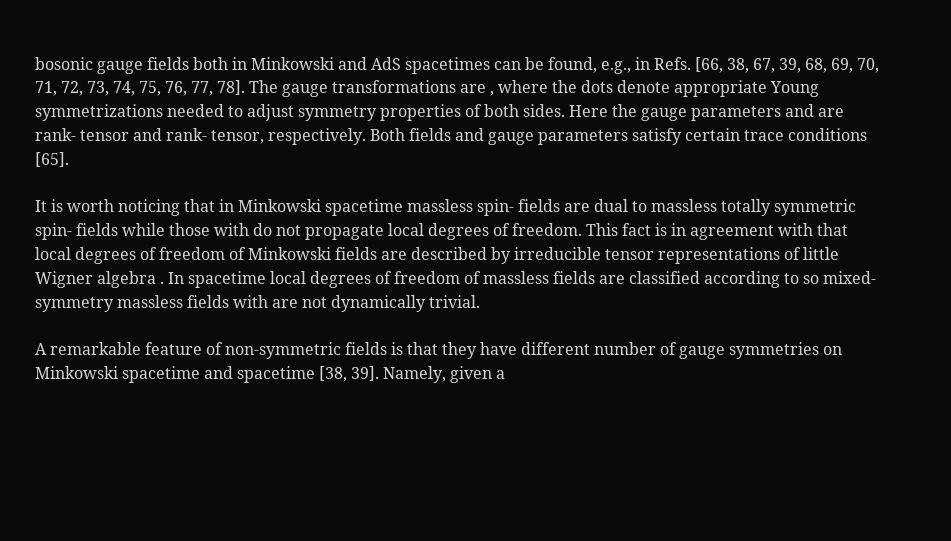bosonic gauge fields both in Minkowski and AdS spacetimes can be found, e.g., in Refs. [66, 38, 67, 39, 68, 69, 70, 71, 72, 73, 74, 75, 76, 77, 78]. The gauge transformations are , where the dots denote appropriate Young symmetrizations needed to adjust symmetry properties of both sides. Here the gauge parameters and are rank- tensor and rank- tensor, respectively. Both fields and gauge parameters satisfy certain trace conditions [65].

It is worth noticing that in Minkowski spacetime massless spin- fields are dual to massless totally symmetric spin- fields while those with do not propagate local degrees of freedom. This fact is in agreement with that local degrees of freedom of Minkowski fields are described by irreducible tensor representations of little Wigner algebra . In spacetime local degrees of freedom of massless fields are classified according to so mixed-symmetry massless fields with are not dynamically trivial.

A remarkable feature of non-symmetric fields is that they have different number of gauge symmetries on Minkowski spacetime and spacetime [38, 39]. Namely, given a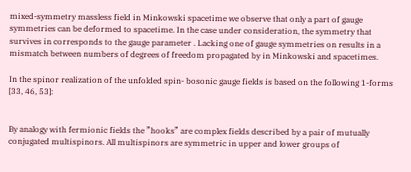mixed-symmetry massless field in Minkowski spacetime we observe that only a part of gauge symmetries can be deformed to spacetime. In the case under consideration, the symmetry that survives in corresponds to the gauge parameter . Lacking one of gauge symmetries on results in a mismatch between numbers of degrees of freedom propagated by in Minkowski and spacetimes.

In the spinor realization of the unfolded spin- bosonic gauge fields is based on the following 1-forms [33, 46, 53]:


By analogy with fermionic fields the ”hooks” are complex fields described by a pair of mutually conjugated multispinors. All multispinors are symmetric in upper and lower groups of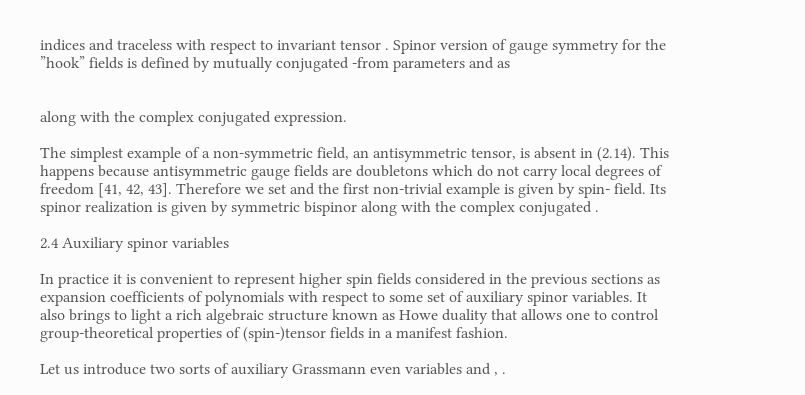indices and traceless with respect to invariant tensor . Spinor version of gauge symmetry for the ”hook” fields is defined by mutually conjugated -from parameters and as


along with the complex conjugated expression.

The simplest example of a non-symmetric field, an antisymmetric tensor, is absent in (2.14). This happens because antisymmetric gauge fields are doubletons which do not carry local degrees of freedom [41, 42, 43]. Therefore we set and the first non-trivial example is given by spin- field. Its spinor realization is given by symmetric bispinor along with the complex conjugated .

2.4 Auxiliary spinor variables

In practice it is convenient to represent higher spin fields considered in the previous sections as expansion coefficients of polynomials with respect to some set of auxiliary spinor variables. It also brings to light a rich algebraic structure known as Howe duality that allows one to control group-theoretical properties of (spin-)tensor fields in a manifest fashion.

Let us introduce two sorts of auxiliary Grassmann even variables and , .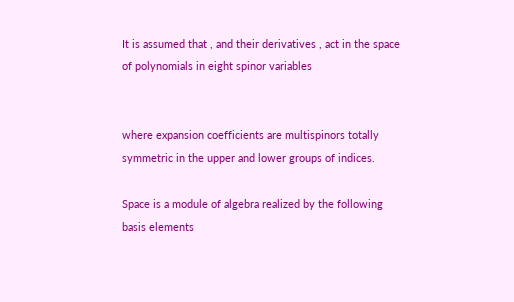It is assumed that , and their derivatives , act in the space of polynomials in eight spinor variables


where expansion coefficients are multispinors totally symmetric in the upper and lower groups of indices.

Space is a module of algebra realized by the following basis elements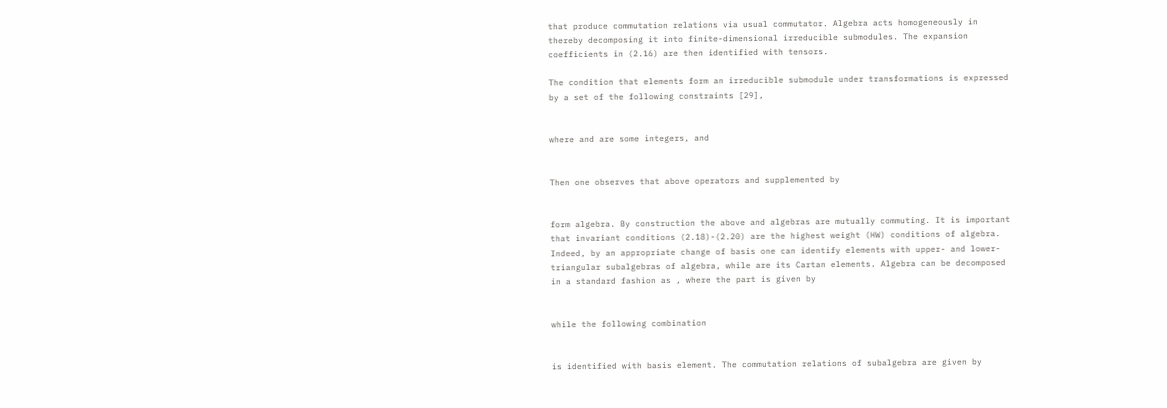that produce commutation relations via usual commutator. Algebra acts homogeneously in thereby decomposing it into finite-dimensional irreducible submodules. The expansion coefficients in (2.16) are then identified with tensors.

The condition that elements form an irreducible submodule under transformations is expressed by a set of the following constraints [29],


where and are some integers, and


Then one observes that above operators and supplemented by


form algebra. By construction the above and algebras are mutually commuting. It is important that invariant conditions (2.18)-(2.20) are the highest weight (HW) conditions of algebra. Indeed, by an appropriate change of basis one can identify elements with upper- and lower-triangular subalgebras of algebra, while are its Cartan elements. Algebra can be decomposed in a standard fashion as , where the part is given by


while the following combination


is identified with basis element. The commutation relations of subalgebra are given by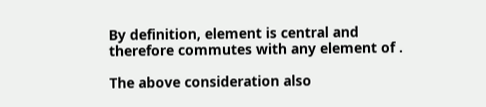By definition, element is central and therefore commutes with any element of .

The above consideration also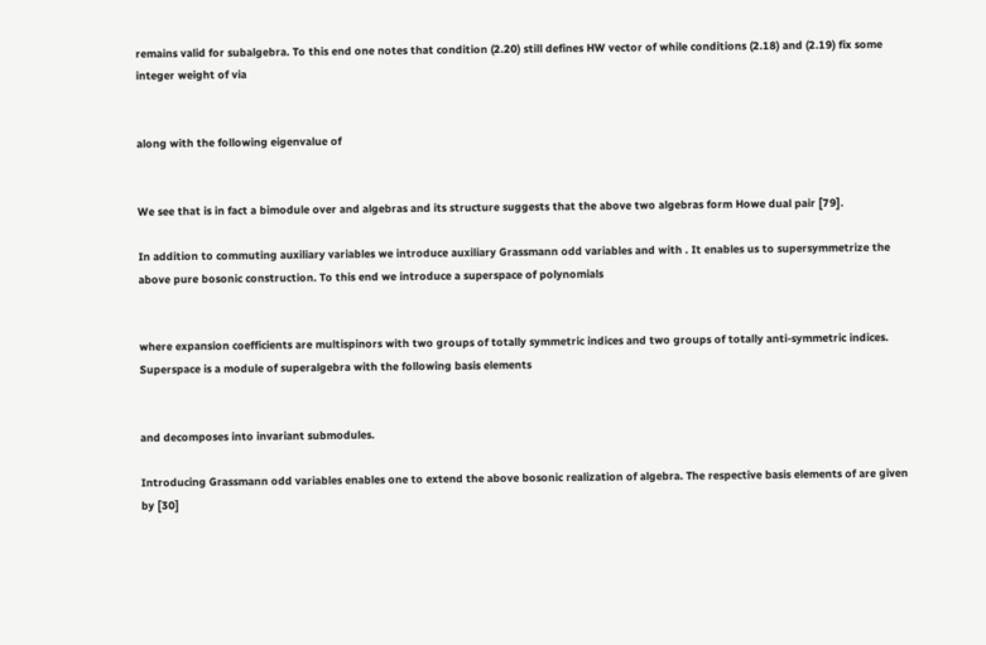remains valid for subalgebra. To this end one notes that condition (2.20) still defines HW vector of while conditions (2.18) and (2.19) fix some integer weight of via


along with the following eigenvalue of


We see that is in fact a bimodule over and algebras and its structure suggests that the above two algebras form Howe dual pair [79].

In addition to commuting auxiliary variables we introduce auxiliary Grassmann odd variables and with . It enables us to supersymmetrize the above pure bosonic construction. To this end we introduce a superspace of polynomials


where expansion coefficients are multispinors with two groups of totally symmetric indices and two groups of totally anti-symmetric indices. Superspace is a module of superalgebra with the following basis elements


and decomposes into invariant submodules.

Introducing Grassmann odd variables enables one to extend the above bosonic realization of algebra. The respective basis elements of are given by [30]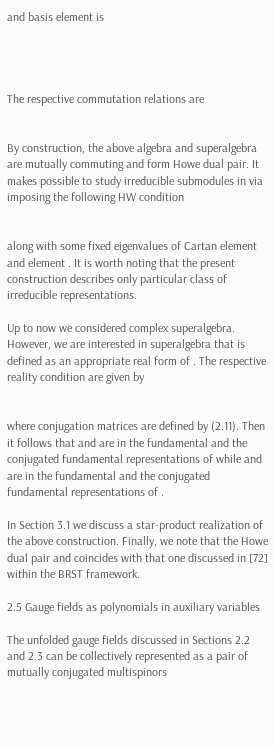and basis element is




The respective commutation relations are


By construction, the above algebra and superalgebra are mutually commuting and form Howe dual pair. It makes possible to study irreducible submodules in via imposing the following HW condition


along with some fixed eigenvalues of Cartan element and element . It is worth noting that the present construction describes only particular class of irreducible representations.

Up to now we considered complex superalgebra. However, we are interested in superalgebra that is defined as an appropriate real form of . The respective reality condition are given by


where conjugation matrices are defined by (2.11). Then it follows that and are in the fundamental and the conjugated fundamental representations of while and are in the fundamental and the conjugated fundamental representations of .

In Section 3.1 we discuss a star-product realization of the above construction. Finally, we note that the Howe dual pair and coincides with that one discussed in [72] within the BRST framework.

2.5 Gauge fields as polynomials in auxiliary variables

The unfolded gauge fields discussed in Sections 2.2 and 2.3 can be collectively represented as a pair of mutually conjugated multispinors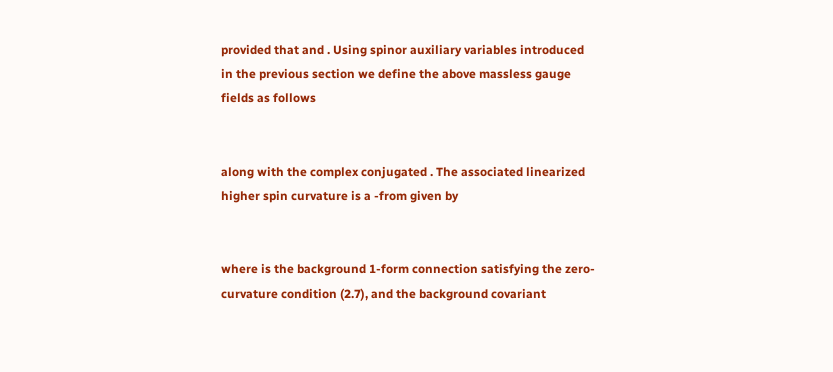provided that and . Using spinor auxiliary variables introduced in the previous section we define the above massless gauge fields as follows


along with the complex conjugated . The associated linearized higher spin curvature is a -from given by


where is the background 1-form connection satisfying the zero-curvature condition (2.7), and the background covariant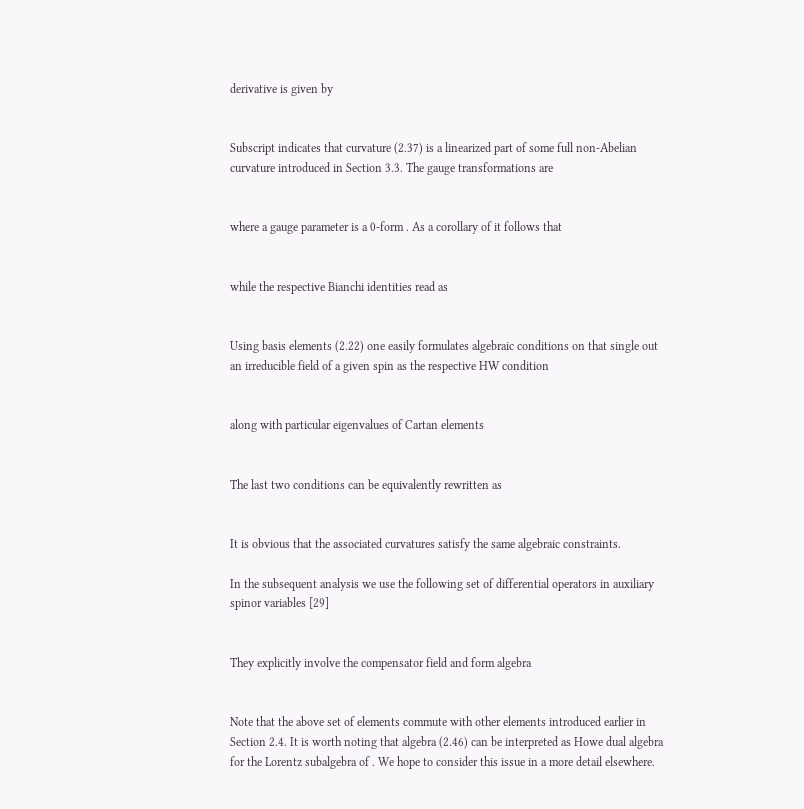derivative is given by


Subscript indicates that curvature (2.37) is a linearized part of some full non-Abelian curvature introduced in Section 3.3. The gauge transformations are


where a gauge parameter is a 0-form . As a corollary of it follows that


while the respective Bianchi identities read as


Using basis elements (2.22) one easily formulates algebraic conditions on that single out an irreducible field of a given spin as the respective HW condition


along with particular eigenvalues of Cartan elements


The last two conditions can be equivalently rewritten as


It is obvious that the associated curvatures satisfy the same algebraic constraints.

In the subsequent analysis we use the following set of differential operators in auxiliary spinor variables [29]


They explicitly involve the compensator field and form algebra


Note that the above set of elements commute with other elements introduced earlier in Section 2.4. It is worth noting that algebra (2.46) can be interpreted as Howe dual algebra for the Lorentz subalgebra of . We hope to consider this issue in a more detail elsewhere.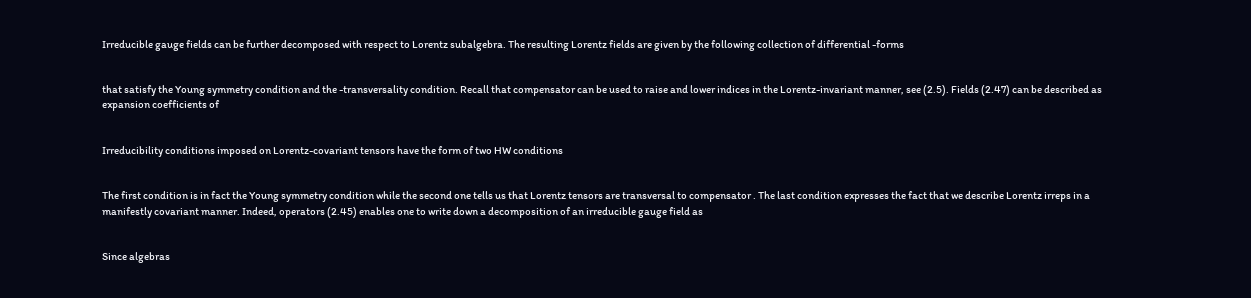Irreducible gauge fields can be further decomposed with respect to Lorentz subalgebra. The resulting Lorentz fields are given by the following collection of differential -forms


that satisfy the Young symmetry condition and the -transversality condition. Recall that compensator can be used to raise and lower indices in the Lorentz-invariant manner, see (2.5). Fields (2.47) can be described as expansion coefficients of


Irreducibility conditions imposed on Lorentz-covariant tensors have the form of two HW conditions


The first condition is in fact the Young symmetry condition while the second one tells us that Lorentz tensors are transversal to compensator . The last condition expresses the fact that we describe Lorentz irreps in a manifestly covariant manner. Indeed, operators (2.45) enables one to write down a decomposition of an irreducible gauge field as


Since algebras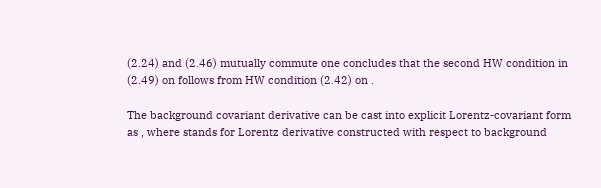(2.24) and (2.46) mutually commute one concludes that the second HW condition in (2.49) on follows from HW condition (2.42) on .

The background covariant derivative can be cast into explicit Lorentz-covariant form as , where stands for Lorentz derivative constructed with respect to background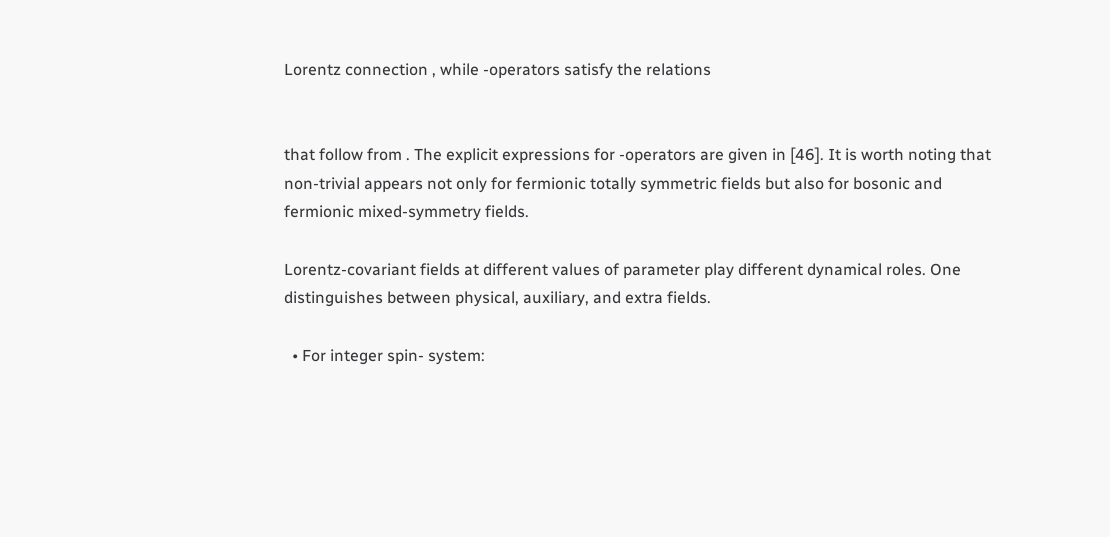Lorentz connection , while -operators satisfy the relations


that follow from . The explicit expressions for -operators are given in [46]. It is worth noting that non-trivial appears not only for fermionic totally symmetric fields but also for bosonic and fermionic mixed-symmetry fields.

Lorentz-covariant fields at different values of parameter play different dynamical roles. One distinguishes between physical, auxiliary, and extra fields.

  • For integer spin- system: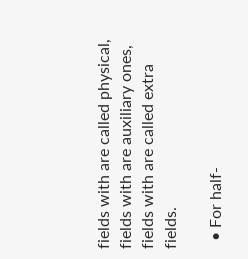fields with are called physical, fields with are auxiliary ones, fields with are called extra fields.

  • For half-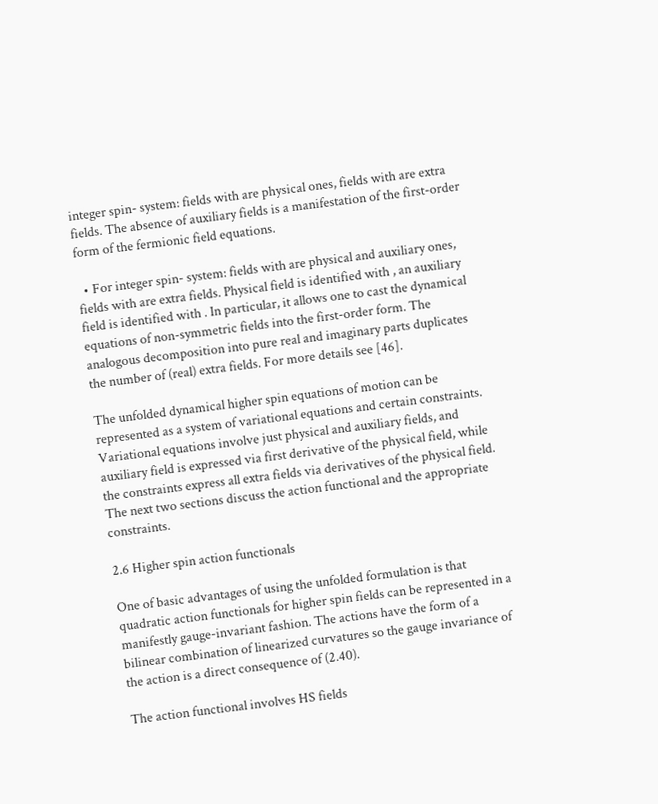integer spin- system: fields with are physical ones, fields with are extra fields. The absence of auxiliary fields is a manifestation of the first-order form of the fermionic field equations.

  • For integer spin- system: fields with are physical and auxiliary ones, fields with are extra fields. Physical field is identified with , an auxiliary field is identified with . In particular, it allows one to cast the dynamical equations of non-symmetric fields into the first-order form. The analogous decomposition into pure real and imaginary parts duplicates the number of (real) extra fields. For more details see [46].

The unfolded dynamical higher spin equations of motion can be represented as a system of variational equations and certain constraints. Variational equations involve just physical and auxiliary fields, and auxiliary field is expressed via first derivative of the physical field, while the constraints express all extra fields via derivatives of the physical field. The next two sections discuss the action functional and the appropriate constraints.

2.6 Higher spin action functionals

One of basic advantages of using the unfolded formulation is that quadratic action functionals for higher spin fields can be represented in a manifestly gauge-invariant fashion. The actions have the form of a bilinear combination of linearized curvatures so the gauge invariance of the action is a direct consequence of (2.40).

The action functional involves HS fields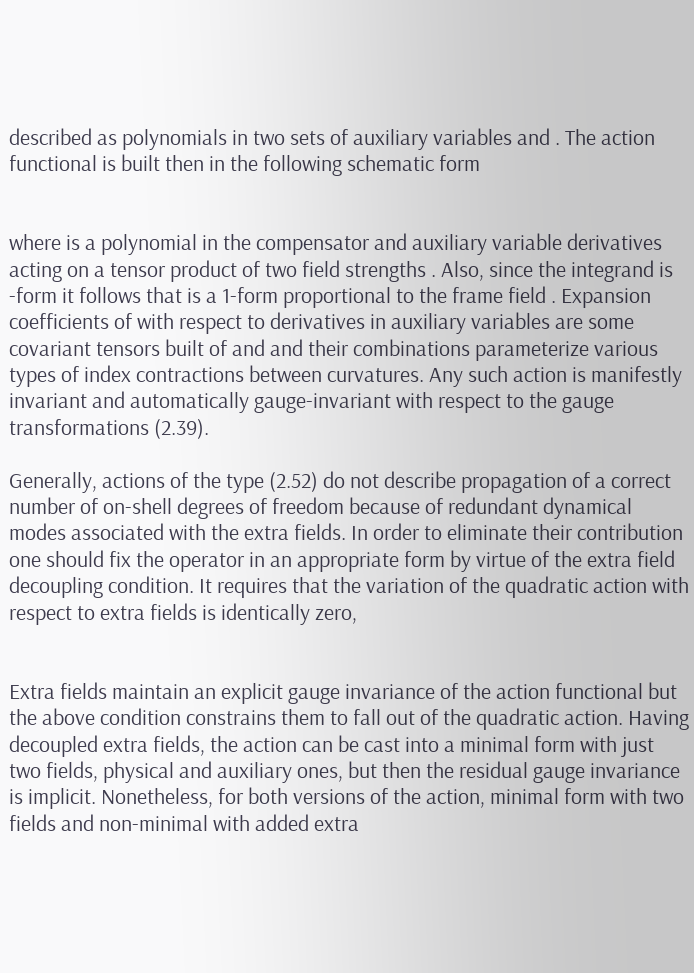described as polynomials in two sets of auxiliary variables and . The action functional is built then in the following schematic form


where is a polynomial in the compensator and auxiliary variable derivatives acting on a tensor product of two field strengths . Also, since the integrand is -form it follows that is a 1-form proportional to the frame field . Expansion coefficients of with respect to derivatives in auxiliary variables are some covariant tensors built of and and their combinations parameterize various types of index contractions between curvatures. Any such action is manifestly invariant and automatically gauge-invariant with respect to the gauge transformations (2.39).

Generally, actions of the type (2.52) do not describe propagation of a correct number of on-shell degrees of freedom because of redundant dynamical modes associated with the extra fields. In order to eliminate their contribution one should fix the operator in an appropriate form by virtue of the extra field decoupling condition. It requires that the variation of the quadratic action with respect to extra fields is identically zero,


Extra fields maintain an explicit gauge invariance of the action functional but the above condition constrains them to fall out of the quadratic action. Having decoupled extra fields, the action can be cast into a minimal form with just two fields, physical and auxiliary ones, but then the residual gauge invariance is implicit. Nonetheless, for both versions of the action, minimal form with two fields and non-minimal with added extra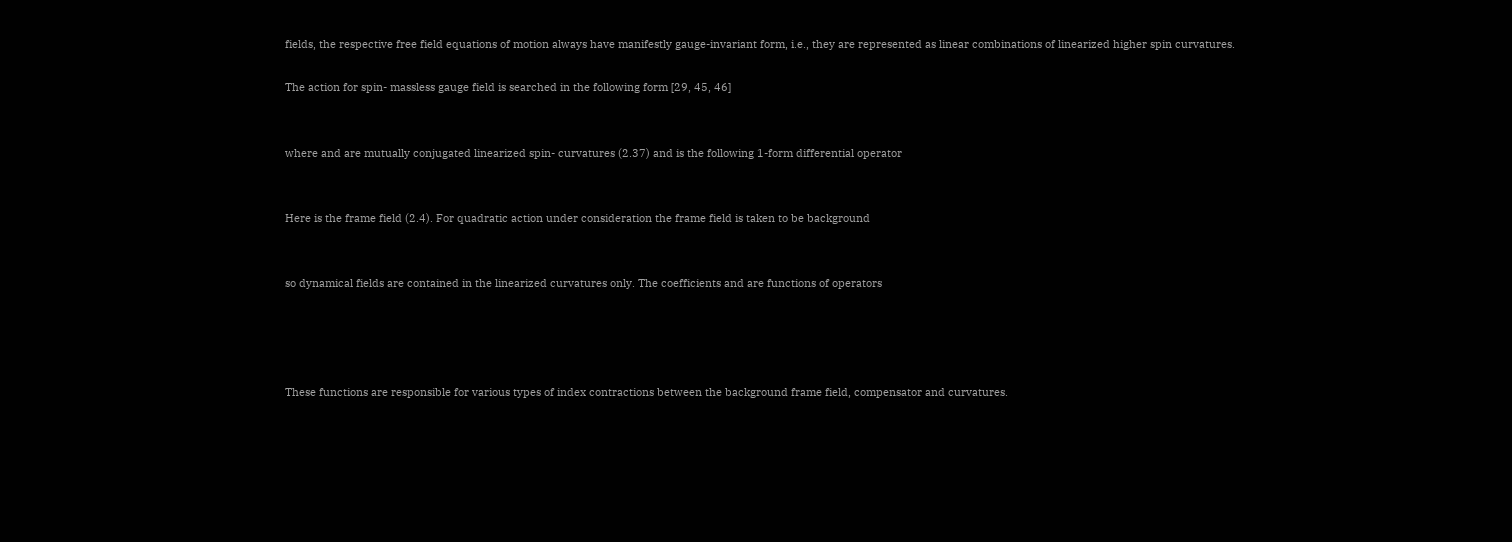fields, the respective free field equations of motion always have manifestly gauge-invariant form, i.e., they are represented as linear combinations of linearized higher spin curvatures.

The action for spin- massless gauge field is searched in the following form [29, 45, 46]


where and are mutually conjugated linearized spin- curvatures (2.37) and is the following 1-form differential operator


Here is the frame field (2.4). For quadratic action under consideration the frame field is taken to be background


so dynamical fields are contained in the linearized curvatures only. The coefficients and are functions of operators




These functions are responsible for various types of index contractions between the background frame field, compensator and curvatures.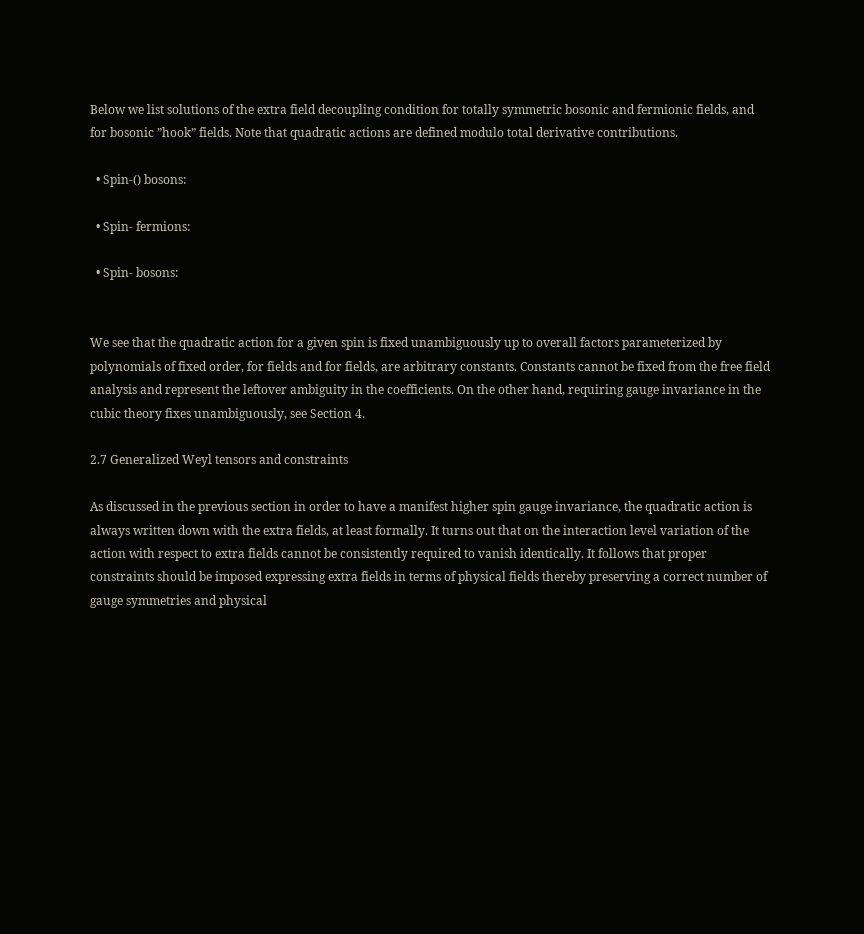Below we list solutions of the extra field decoupling condition for totally symmetric bosonic and fermionic fields, and for bosonic ”hook” fields. Note that quadratic actions are defined modulo total derivative contributions.

  • Spin-() bosons:

  • Spin- fermions:

  • Spin- bosons:


We see that the quadratic action for a given spin is fixed unambiguously up to overall factors parameterized by polynomials of fixed order, for fields and for fields, are arbitrary constants. Constants cannot be fixed from the free field analysis and represent the leftover ambiguity in the coefficients. On the other hand, requiring gauge invariance in the cubic theory fixes unambiguously, see Section 4.

2.7 Generalized Weyl tensors and constraints

As discussed in the previous section in order to have a manifest higher spin gauge invariance, the quadratic action is always written down with the extra fields, at least formally. It turns out that on the interaction level variation of the action with respect to extra fields cannot be consistently required to vanish identically. It follows that proper constraints should be imposed expressing extra fields in terms of physical fields thereby preserving a correct number of gauge symmetries and physical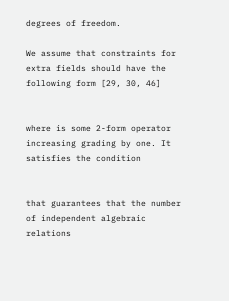degrees of freedom.

We assume that constraints for extra fields should have the following form [29, 30, 46]


where is some 2-form operator increasing grading by one. It satisfies the condition


that guarantees that the number of independent algebraic relations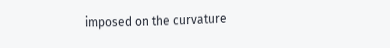imposed on the curvature